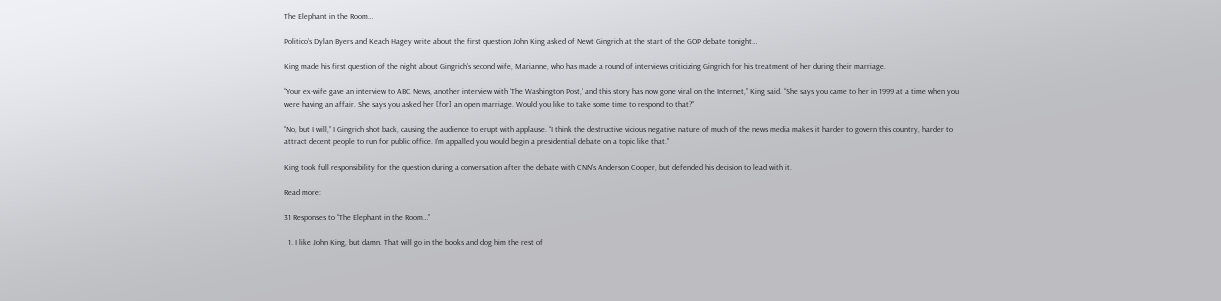The Elephant in the Room…

Politico’s Dylan Byers and Keach Hagey write about the first question John King asked of Newt Gingrich at the start of the GOP debate tonight…

King made his first question of the night about Gingrich’s second wife, Marianne, who has made a round of interviews criticizing Gingrich for his treatment of her during their marriage.

“Your ex-wife gave an interview to ABC News, another interview with ‘The Washington Post,’ and this story has now gone viral on the Internet,” King said. “She says you came to her in 1999 at a time when you were having an affair. She says you asked her [for] an open marriage. Would you like to take some time to respond to that?”

“No, but I will,” I Gingrich shot back, causing the audience to erupt with applause. “I think the destructive vicious negative nature of much of the news media makes it harder to govern this country, harder to attract decent people to run for public office. I’m appalled you would begin a presidential debate on a topic like that.”

King took full responsibility for the question during a conversation after the debate with CNN’s Anderson Cooper, but defended his decision to lead with it.

Read more:

31 Responses to “The Elephant in the Room…”

  1. I like John King, but damn. That will go in the books and dog him the rest of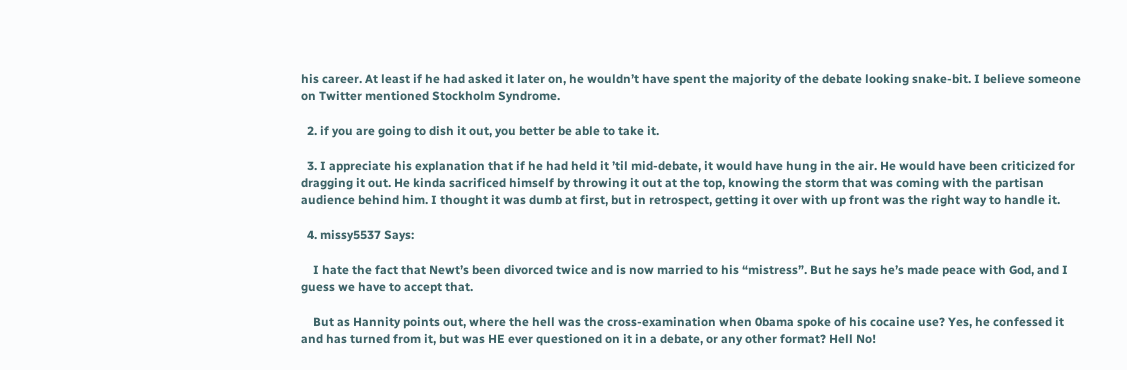his career. At least if he had asked it later on, he wouldn’t have spent the majority of the debate looking snake-bit. I believe someone on Twitter mentioned Stockholm Syndrome.

  2. if you are going to dish it out, you better be able to take it.

  3. I appreciate his explanation that if he had held it ’til mid-debate, it would have hung in the air. He would have been criticized for dragging it out. He kinda sacrificed himself by throwing it out at the top, knowing the storm that was coming with the partisan audience behind him. I thought it was dumb at first, but in retrospect, getting it over with up front was the right way to handle it.

  4. missy5537 Says:

    I hate the fact that Newt’s been divorced twice and is now married to his “mistress”. But he says he’s made peace with God, and I guess we have to accept that.

    But as Hannity points out, where the hell was the cross-examination when 0bama spoke of his cocaine use? Yes, he confessed it and has turned from it, but was HE ever questioned on it in a debate, or any other format? Hell No!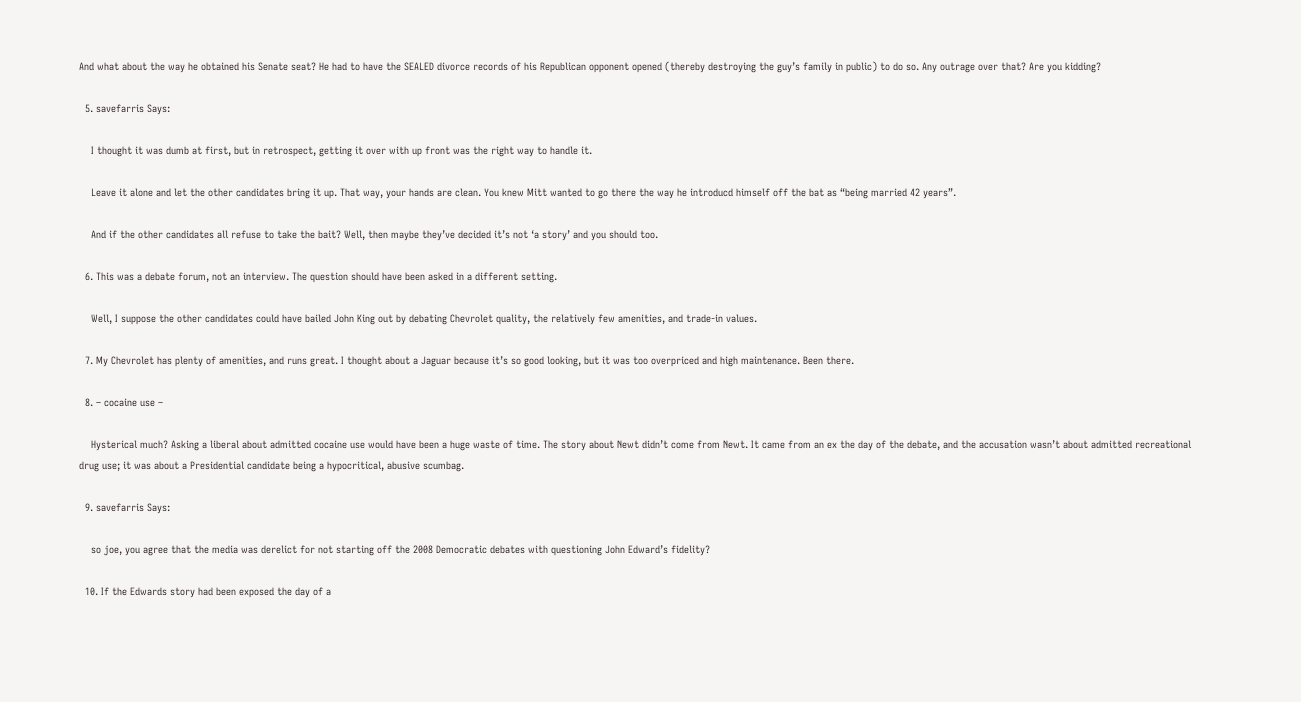And what about the way he obtained his Senate seat? He had to have the SEALED divorce records of his Republican opponent opened (thereby destroying the guy’s family in public) to do so. Any outrage over that? Are you kidding?

  5. savefarris Says:

    I thought it was dumb at first, but in retrospect, getting it over with up front was the right way to handle it.

    Leave it alone and let the other candidates bring it up. That way, your hands are clean. You knew Mitt wanted to go there the way he introducd himself off the bat as “being married 42 years”.

    And if the other candidates all refuse to take the bait? Well, then maybe they’ve decided it’s not ‘a story’ and you should too.

  6. This was a debate forum, not an interview. The question should have been asked in a different setting.

    Well, I suppose the other candidates could have bailed John King out by debating Chevrolet quality, the relatively few amenities, and trade-in values.

  7. My Chevrolet has plenty of amenities, and runs great. I thought about a Jaguar because it’s so good looking, but it was too overpriced and high maintenance. Been there.

  8. – cocaine use –

    Hysterical much? Asking a liberal about admitted cocaine use would have been a huge waste of time. The story about Newt didn’t come from Newt. It came from an ex the day of the debate, and the accusation wasn’t about admitted recreational drug use; it was about a Presidential candidate being a hypocritical, abusive scumbag.

  9. savefarris Says:

    so joe, you agree that the media was derelict for not starting off the 2008 Democratic debates with questioning John Edward’s fidelity?

  10. If the Edwards story had been exposed the day of a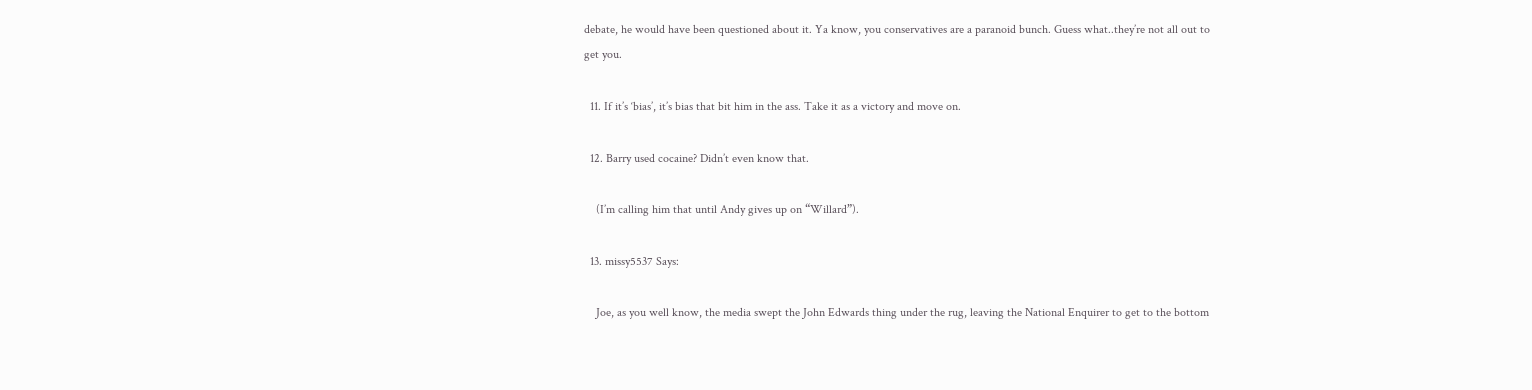debate, he would have been questioned about it. Ya know, you conservatives are a paranoid bunch. Guess what..they’re not all out to get you.

  11. If it’s ‘bias’, it’s bias that bit him in the ass. Take it as a victory and move on.

  12. Barry used cocaine? Didn’t even know that.

    (I’m calling him that until Andy gives up on “Willard”).

  13. missy5537 Says:

    Joe, as you well know, the media swept the John Edwards thing under the rug, leaving the National Enquirer to get to the bottom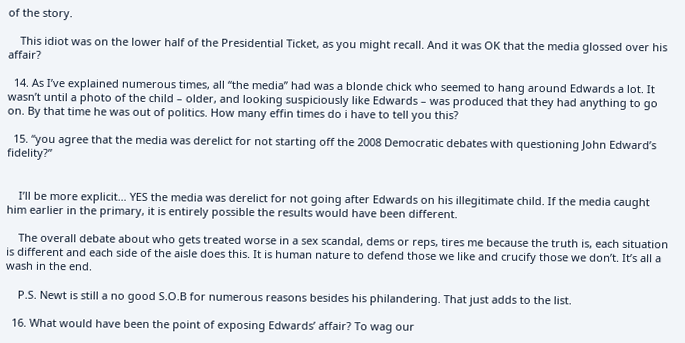of the story.

    This idiot was on the lower half of the Presidential Ticket, as you might recall. And it was OK that the media glossed over his affair?

  14. As I’ve explained numerous times, all “the media” had was a blonde chick who seemed to hang around Edwards a lot. It wasn’t until a photo of the child – older, and looking suspiciously like Edwards – was produced that they had anything to go on. By that time he was out of politics. How many effin times do i have to tell you this?

  15. “you agree that the media was derelict for not starting off the 2008 Democratic debates with questioning John Edward’s fidelity?”


    I’ll be more explicit… YES the media was derelict for not going after Edwards on his illegitimate child. If the media caught him earlier in the primary, it is entirely possible the results would have been different.

    The overall debate about who gets treated worse in a sex scandal, dems or reps, tires me because the truth is, each situation is different and each side of the aisle does this. It is human nature to defend those we like and crucify those we don’t. It’s all a wash in the end.

    P.S. Newt is still a no good S.O.B for numerous reasons besides his philandering. That just adds to the list.

  16. What would have been the point of exposing Edwards’ affair? To wag our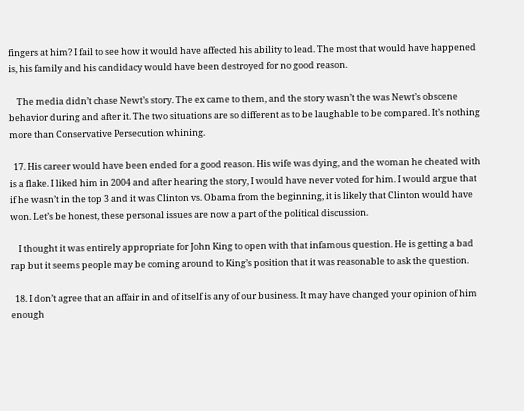fingers at him? I fail to see how it would have affected his ability to lead. The most that would have happened is, his family and his candidacy would have been destroyed for no good reason.

    The media didn’t chase Newt’s story. The ex came to them, and the story wasn’t the was Newt’s obscene behavior during and after it. The two situations are so different as to be laughable to be compared. It’s nothing more than Conservative Persecution whining.

  17. His career would have been ended for a good reason. His wife was dying, and the woman he cheated with is a flake. I liked him in 2004 and after hearing the story, I would have never voted for him. I would argue that if he wasn’t in the top 3 and it was Clinton vs. Obama from the beginning, it is likely that Clinton would have won. Let’s be honest, these personal issues are now a part of the political discussion.

    I thought it was entirely appropriate for John King to open with that infamous question. He is getting a bad rap but it seems people may be coming around to King’s position that it was reasonable to ask the question.

  18. I don’t agree that an affair in and of itself is any of our business. It may have changed your opinion of him enough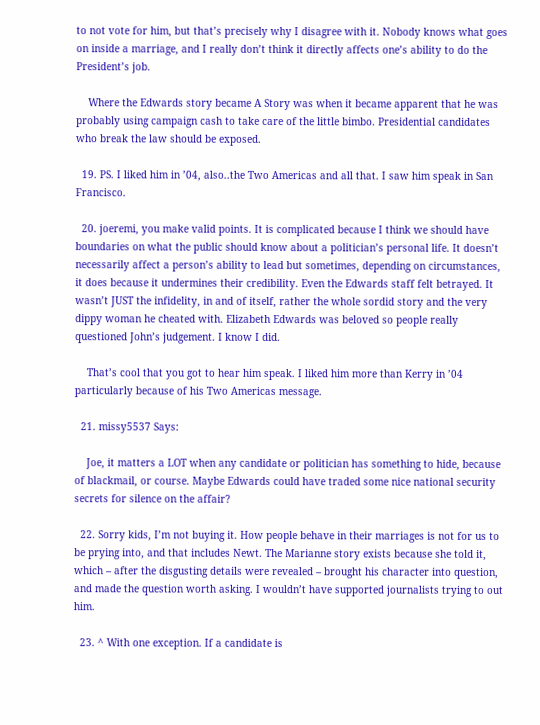to not vote for him, but that’s precisely why I disagree with it. Nobody knows what goes on inside a marriage, and I really don’t think it directly affects one’s ability to do the President’s job.

    Where the Edwards story became A Story was when it became apparent that he was probably using campaign cash to take care of the little bimbo. Presidential candidates who break the law should be exposed.

  19. PS. I liked him in ’04, also..the Two Americas and all that. I saw him speak in San Francisco.

  20. joeremi, you make valid points. It is complicated because I think we should have boundaries on what the public should know about a politician’s personal life. It doesn’t necessarily affect a person’s ability to lead but sometimes, depending on circumstances, it does because it undermines their credibility. Even the Edwards staff felt betrayed. It wasn’t JUST the infidelity, in and of itself, rather the whole sordid story and the very dippy woman he cheated with. Elizabeth Edwards was beloved so people really questioned John’s judgement. I know I did.

    That’s cool that you got to hear him speak. I liked him more than Kerry in ’04 particularly because of his Two Americas message.

  21. missy5537 Says:

    Joe, it matters a LOT when any candidate or politician has something to hide, because of blackmail, or course. Maybe Edwards could have traded some nice national security secrets for silence on the affair?

  22. Sorry kids, I’m not buying it. How people behave in their marriages is not for us to be prying into, and that includes Newt. The Marianne story exists because she told it, which – after the disgusting details were revealed – brought his character into question, and made the question worth asking. I wouldn’t have supported journalists trying to out him.

  23. ^ With one exception. If a candidate is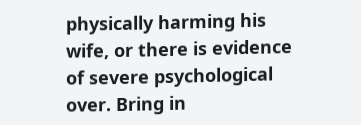physically harming his wife, or there is evidence of severe psychological over. Bring in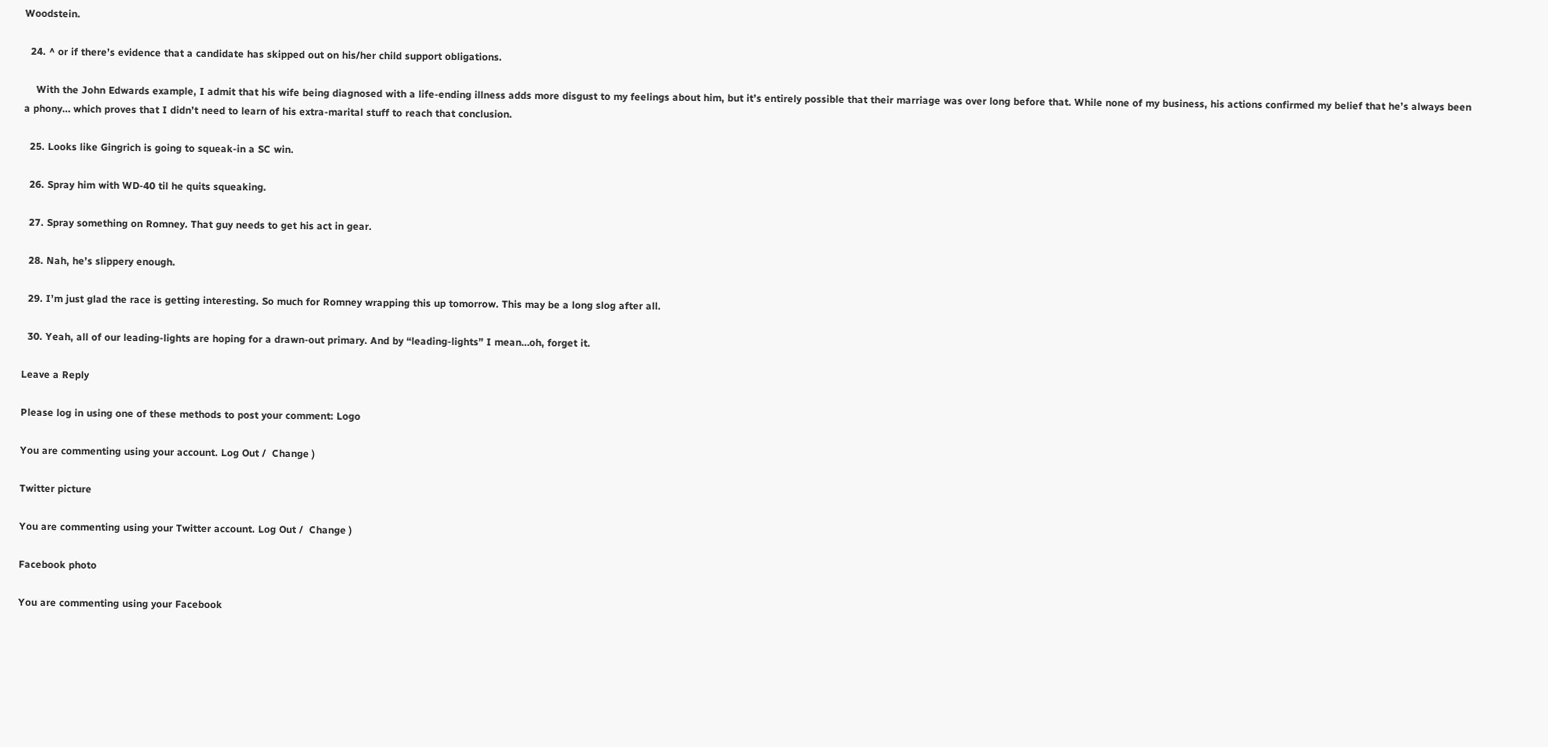Woodstein.

  24. ^ or if there’s evidence that a candidate has skipped out on his/her child support obligations.

    With the John Edwards example, I admit that his wife being diagnosed with a life-ending illness adds more disgust to my feelings about him, but it’s entirely possible that their marriage was over long before that. While none of my business, his actions confirmed my belief that he’s always been a phony… which proves that I didn’t need to learn of his extra-marital stuff to reach that conclusion.

  25. Looks like Gingrich is going to squeak-in a SC win.

  26. Spray him with WD-40 til he quits squeaking.

  27. Spray something on Romney. That guy needs to get his act in gear.

  28. Nah, he’s slippery enough.

  29. I’m just glad the race is getting interesting. So much for Romney wrapping this up tomorrow. This may be a long slog after all.

  30. Yeah, all of our leading-lights are hoping for a drawn-out primary. And by “leading-lights” I mean…oh, forget it.

Leave a Reply

Please log in using one of these methods to post your comment: Logo

You are commenting using your account. Log Out /  Change )

Twitter picture

You are commenting using your Twitter account. Log Out /  Change )

Facebook photo

You are commenting using your Facebook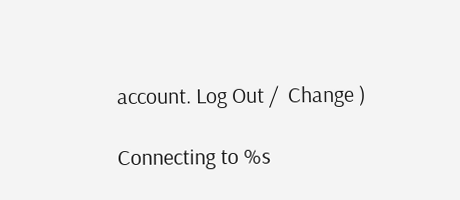account. Log Out /  Change )

Connecting to %s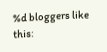%d bloggers like this: